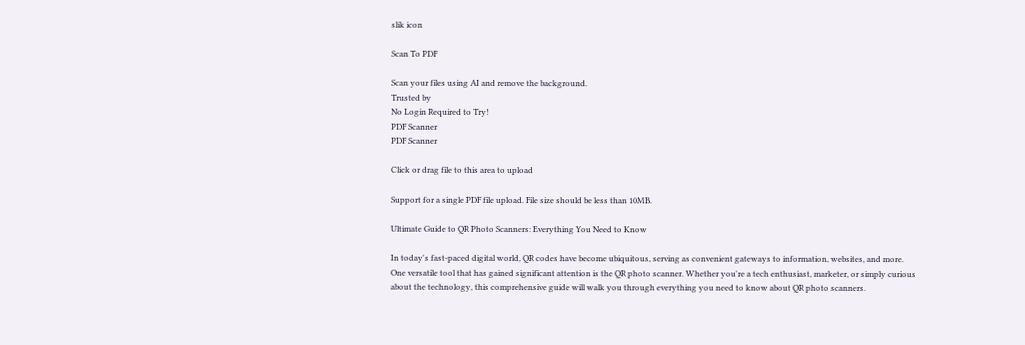slik icon

Scan To PDF

Scan your files using AI and remove the background.
Trusted by
No Login Required to Try!
PDF Scanner
PDF Scanner

Click or drag file to this area to upload

Support for a single PDF file upload. File size should be less than 10MB.

Ultimate Guide to QR Photo Scanners: Everything You Need to Know

In today's fast-paced digital world, QR codes have become ubiquitous, serving as convenient gateways to information, websites, and more. One versatile tool that has gained significant attention is the QR photo scanner. Whether you're a tech enthusiast, marketer, or simply curious about the technology, this comprehensive guide will walk you through everything you need to know about QR photo scanners.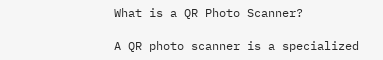What is a QR Photo Scanner?

A QR photo scanner is a specialized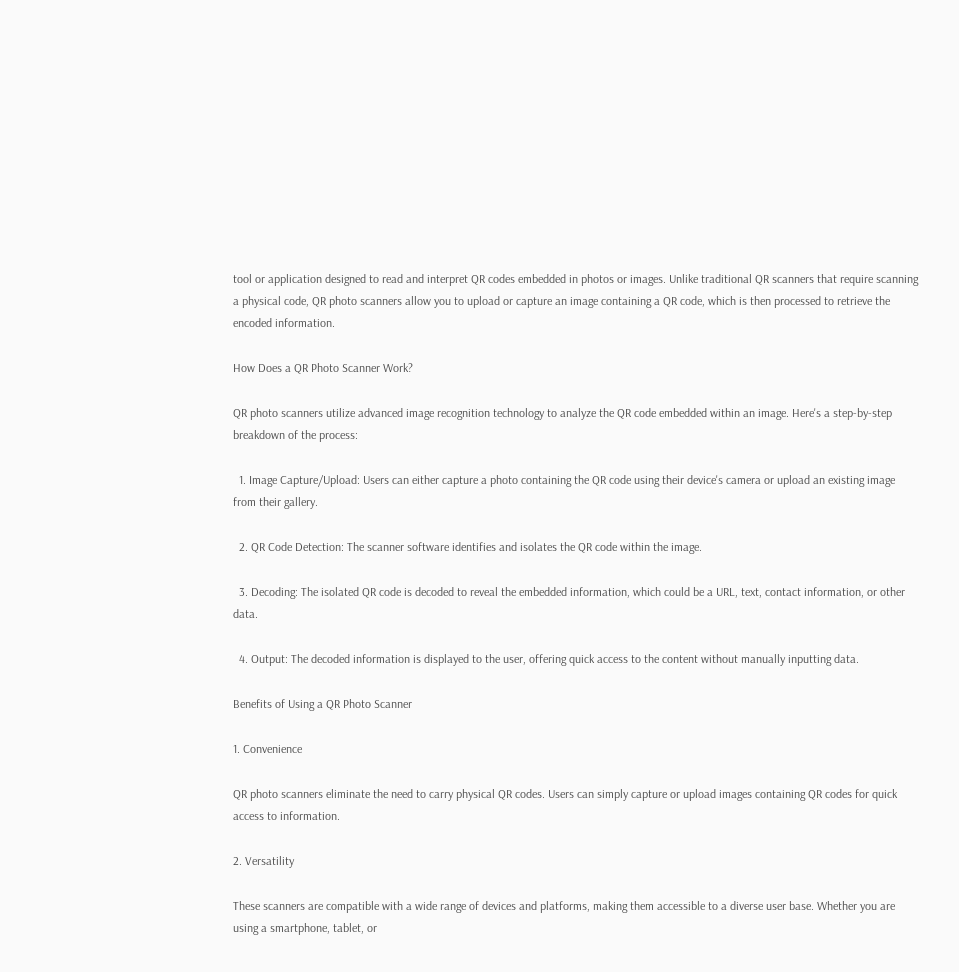tool or application designed to read and interpret QR codes embedded in photos or images. Unlike traditional QR scanners that require scanning a physical code, QR photo scanners allow you to upload or capture an image containing a QR code, which is then processed to retrieve the encoded information.

How Does a QR Photo Scanner Work?

QR photo scanners utilize advanced image recognition technology to analyze the QR code embedded within an image. Here's a step-by-step breakdown of the process:

  1. Image Capture/Upload: Users can either capture a photo containing the QR code using their device's camera or upload an existing image from their gallery.

  2. QR Code Detection: The scanner software identifies and isolates the QR code within the image.

  3. Decoding: The isolated QR code is decoded to reveal the embedded information, which could be a URL, text, contact information, or other data.

  4. Output: The decoded information is displayed to the user, offering quick access to the content without manually inputting data.

Benefits of Using a QR Photo Scanner

1. Convenience

QR photo scanners eliminate the need to carry physical QR codes. Users can simply capture or upload images containing QR codes for quick access to information.

2. Versatility

These scanners are compatible with a wide range of devices and platforms, making them accessible to a diverse user base. Whether you are using a smartphone, tablet, or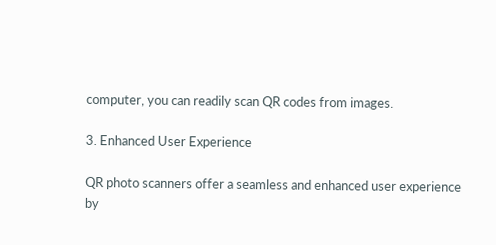computer, you can readily scan QR codes from images.

3. Enhanced User Experience

QR photo scanners offer a seamless and enhanced user experience by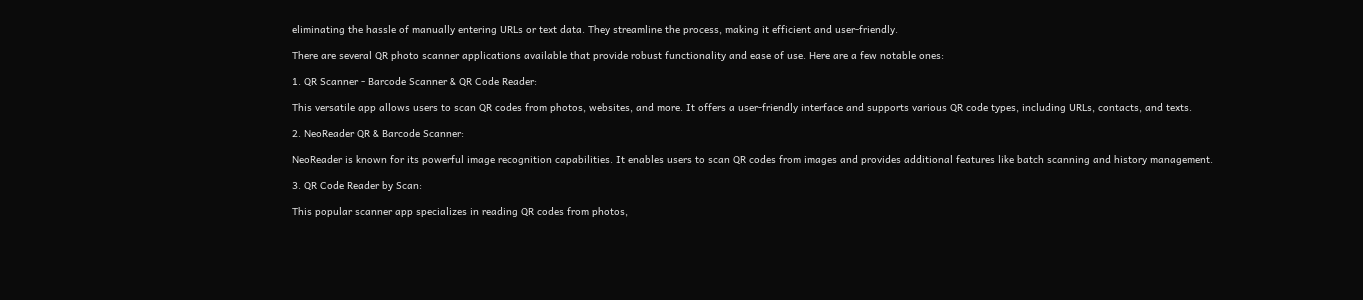eliminating the hassle of manually entering URLs or text data. They streamline the process, making it efficient and user-friendly.

There are several QR photo scanner applications available that provide robust functionality and ease of use. Here are a few notable ones:

1. QR Scanner - Barcode Scanner & QR Code Reader:

This versatile app allows users to scan QR codes from photos, websites, and more. It offers a user-friendly interface and supports various QR code types, including URLs, contacts, and texts.

2. NeoReader QR & Barcode Scanner:

NeoReader is known for its powerful image recognition capabilities. It enables users to scan QR codes from images and provides additional features like batch scanning and history management.

3. QR Code Reader by Scan:

This popular scanner app specializes in reading QR codes from photos,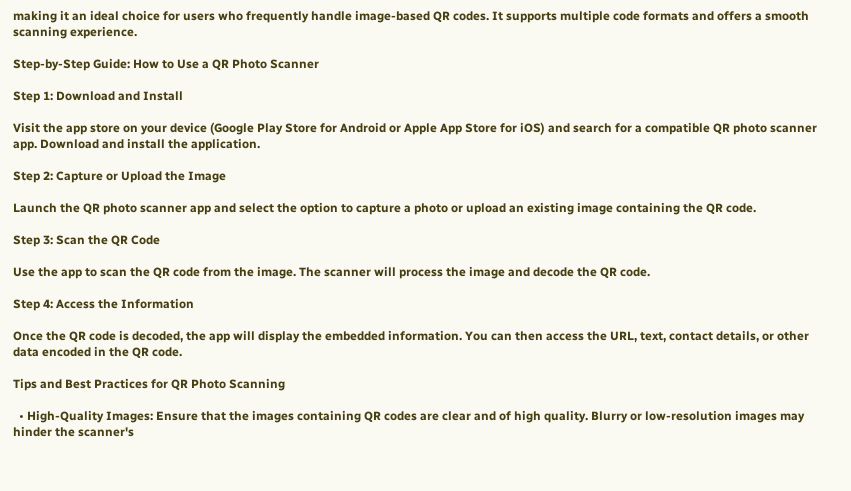making it an ideal choice for users who frequently handle image-based QR codes. It supports multiple code formats and offers a smooth scanning experience.

Step-by-Step Guide: How to Use a QR Photo Scanner

Step 1: Download and Install

Visit the app store on your device (Google Play Store for Android or Apple App Store for iOS) and search for a compatible QR photo scanner app. Download and install the application.

Step 2: Capture or Upload the Image

Launch the QR photo scanner app and select the option to capture a photo or upload an existing image containing the QR code.

Step 3: Scan the QR Code

Use the app to scan the QR code from the image. The scanner will process the image and decode the QR code.

Step 4: Access the Information

Once the QR code is decoded, the app will display the embedded information. You can then access the URL, text, contact details, or other data encoded in the QR code.

Tips and Best Practices for QR Photo Scanning

  • High-Quality Images: Ensure that the images containing QR codes are clear and of high quality. Blurry or low-resolution images may hinder the scanner's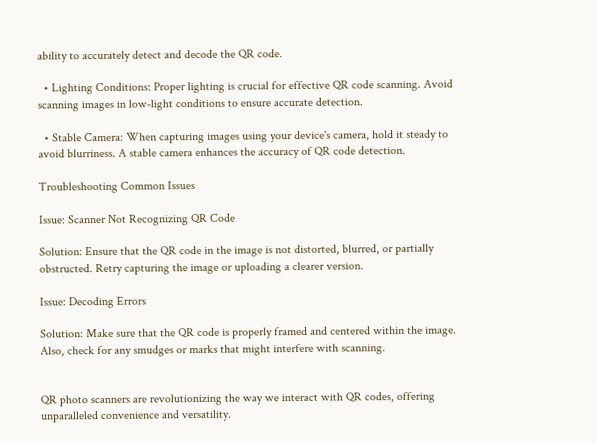ability to accurately detect and decode the QR code.

  • Lighting Conditions: Proper lighting is crucial for effective QR code scanning. Avoid scanning images in low-light conditions to ensure accurate detection.

  • Stable Camera: When capturing images using your device's camera, hold it steady to avoid blurriness. A stable camera enhances the accuracy of QR code detection.

Troubleshooting Common Issues

Issue: Scanner Not Recognizing QR Code

Solution: Ensure that the QR code in the image is not distorted, blurred, or partially obstructed. Retry capturing the image or uploading a clearer version.

Issue: Decoding Errors

Solution: Make sure that the QR code is properly framed and centered within the image. Also, check for any smudges or marks that might interfere with scanning.


QR photo scanners are revolutionizing the way we interact with QR codes, offering unparalleled convenience and versatility.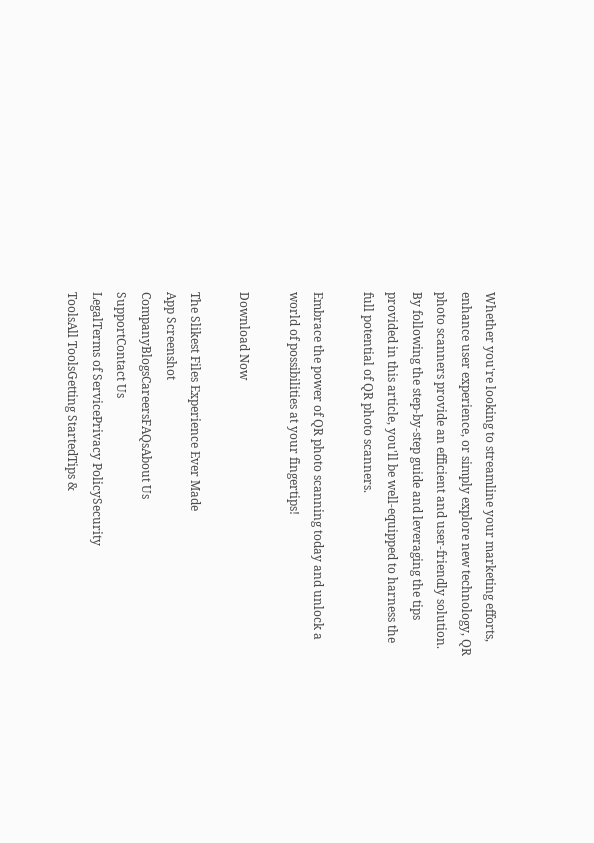Whether you're looking to streamline your marketing efforts, enhance user experience, or simply explore new technology, QR photo scanners provide an efficient and user-friendly solution. By following the step-by-step guide and leveraging the tips provided in this article, you'll be well-equipped to harness the full potential of QR photo scanners.

Embrace the power of QR photo scanning today and unlock a world of possibilities at your fingertips!

Download Now

The Slikest Files Experience Ever Made
App Screenshot
CompanyBlogsCareersFAQsAbout Us
SupportContact Us
LegalTerms of ServicePrivacy PolicySecurity
ToolsAll ToolsGetting StartedTips &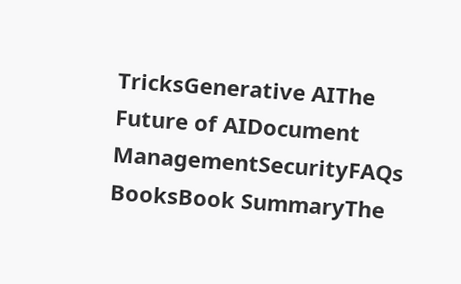TricksGenerative AIThe Future of AIDocument ManagementSecurityFAQs
BooksBook SummaryThe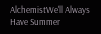AlchemistWe'll Always Have Summer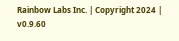Rainbow Labs Inc. | Copyright 2024 | v0.9.60